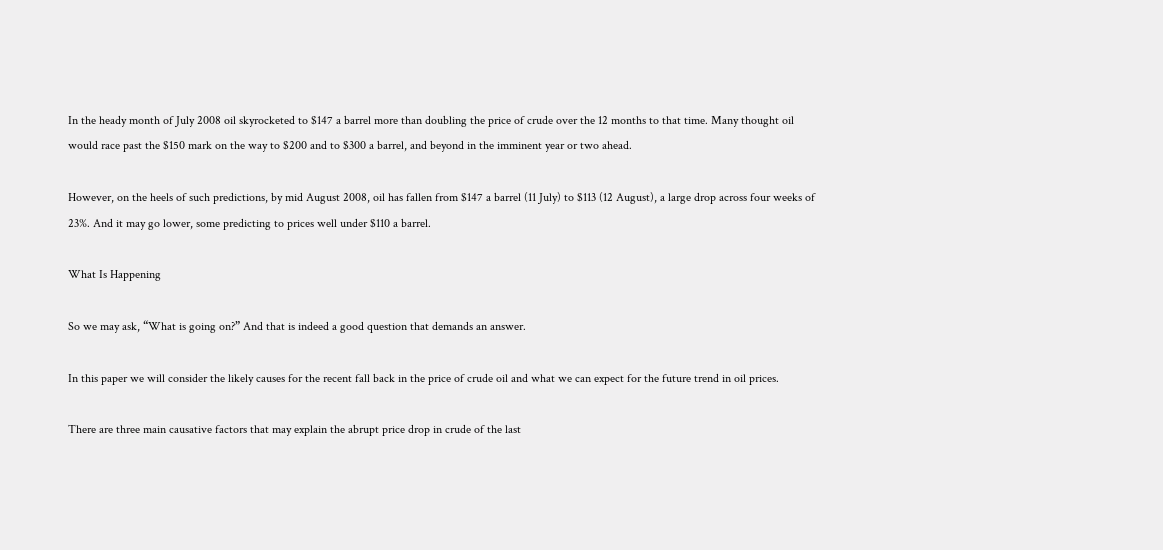In the heady month of July 2008 oil skyrocketed to $147 a barrel more than doubling the price of crude over the 12 months to that time. Many thought oil would race past the $150 mark on the way to $200 and to $300 a barrel, and beyond in the imminent year or two ahead.

However, on the heels of such predictions, by mid August 2008, oil has fallen from $147 a barrel (11 July) to $113 (12 August), a large drop across four weeks of 23%. And it may go lower, some predicting to prices well under $110 a barrel.

What Is Happening

So we may ask, “What is going on?” And that is indeed a good question that demands an answer.

In this paper we will consider the likely causes for the recent fall back in the price of crude oil and what we can expect for the future trend in oil prices.

There are three main causative factors that may explain the abrupt price drop in crude of the last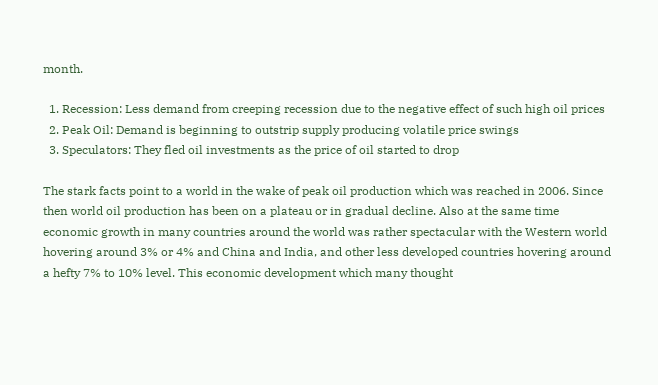month.

  1. Recession: Less demand from creeping recession due to the negative effect of such high oil prices
  2. Peak Oil: Demand is beginning to outstrip supply producing volatile price swings
  3. Speculators: They fled oil investments as the price of oil started to drop

The stark facts point to a world in the wake of peak oil production which was reached in 2006. Since then world oil production has been on a plateau or in gradual decline. Also at the same time economic growth in many countries around the world was rather spectacular with the Western world hovering around 3% or 4% and China and India, and other less developed countries hovering around a hefty 7% to 10% level. This economic development which many thought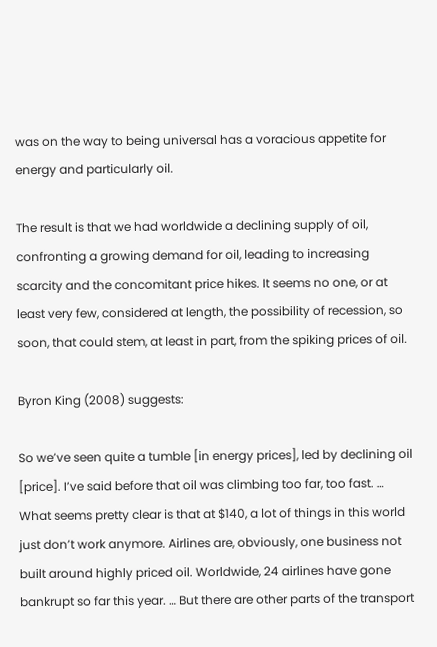was on the way to being universal has a voracious appetite for energy and particularly oil.

The result is that we had worldwide a declining supply of oil, confronting a growing demand for oil, leading to increasing scarcity and the concomitant price hikes. It seems no one, or at least very few, considered at length, the possibility of recession, so soon, that could stem, at least in part, from the spiking prices of oil.

Byron King (2008) suggests:

So we’ve seen quite a tumble [in energy prices], led by declining oil [price]. I’ve said before that oil was climbing too far, too fast. … What seems pretty clear is that at $140, a lot of things in this world just don’t work anymore. Airlines are, obviously, one business not built around highly priced oil. Worldwide, 24 airlines have gone bankrupt so far this year. … But there are other parts of the transport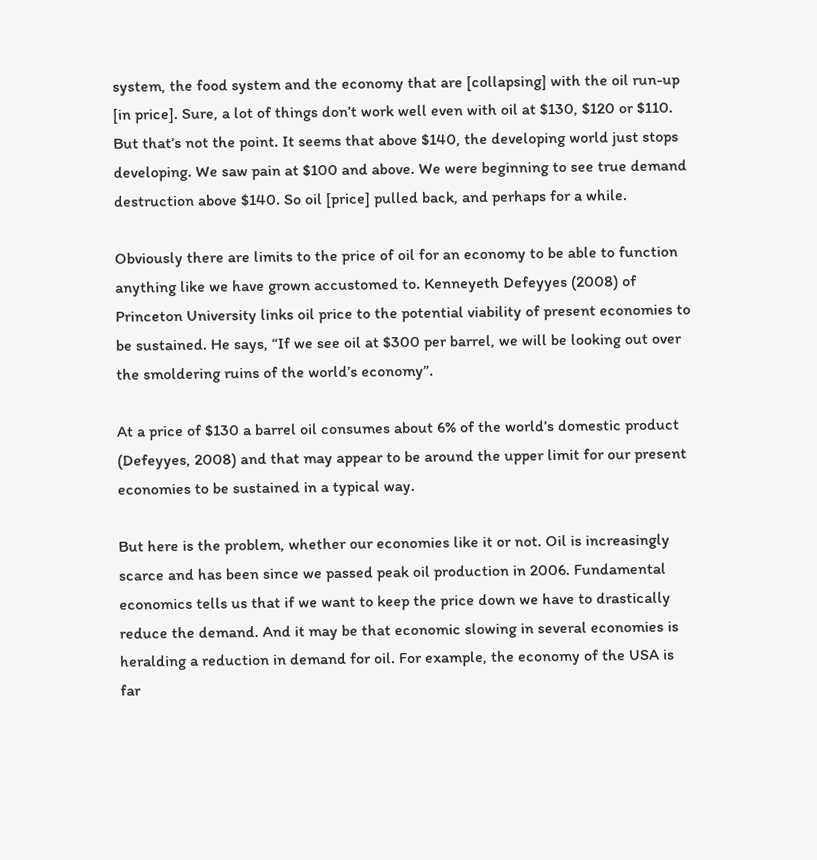system, the food system and the economy that are [collapsing] with the oil run-up [in price]. Sure, a lot of things don’t work well even with oil at $130, $120 or $110. But that’s not the point. It seems that above $140, the developing world just stops developing. We saw pain at $100 and above. We were beginning to see true demand destruction above $140. So oil [price] pulled back, and perhaps for a while.

Obviously there are limits to the price of oil for an economy to be able to function anything like we have grown accustomed to. Kenneyeth Defeyyes (2008) of Princeton University links oil price to the potential viability of present economies to be sustained. He says, “If we see oil at $300 per barrel, we will be looking out over the smoldering ruins of the world’s economy”.

At a price of $130 a barrel oil consumes about 6% of the world’s domestic product (Defeyyes, 2008) and that may appear to be around the upper limit for our present economies to be sustained in a typical way.

But here is the problem, whether our economies like it or not. Oil is increasingly scarce and has been since we passed peak oil production in 2006. Fundamental economics tells us that if we want to keep the price down we have to drastically reduce the demand. And it may be that economic slowing in several economies is heralding a reduction in demand for oil. For example, the economy of the USA is far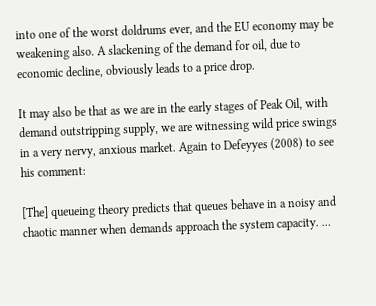into one of the worst doldrums ever, and the EU economy may be weakening also. A slackening of the demand for oil, due to economic decline, obviously leads to a price drop.

It may also be that as we are in the early stages of Peak Oil, with demand outstripping supply, we are witnessing wild price swings in a very nervy, anxious market. Again to Defeyyes (2008) to see his comment:

[The] queueing theory predicts that queues behave in a noisy and chaotic manner when demands approach the system capacity. …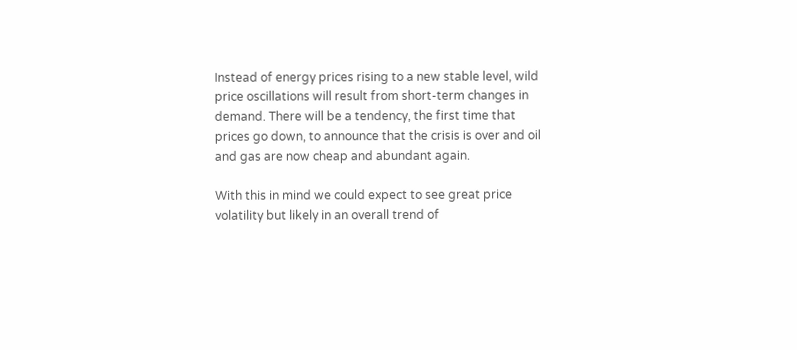Instead of energy prices rising to a new stable level, wild price oscillations will result from short-term changes in demand. There will be a tendency, the first time that prices go down, to announce that the crisis is over and oil and gas are now cheap and abundant again.

With this in mind we could expect to see great price volatility but likely in an overall trend of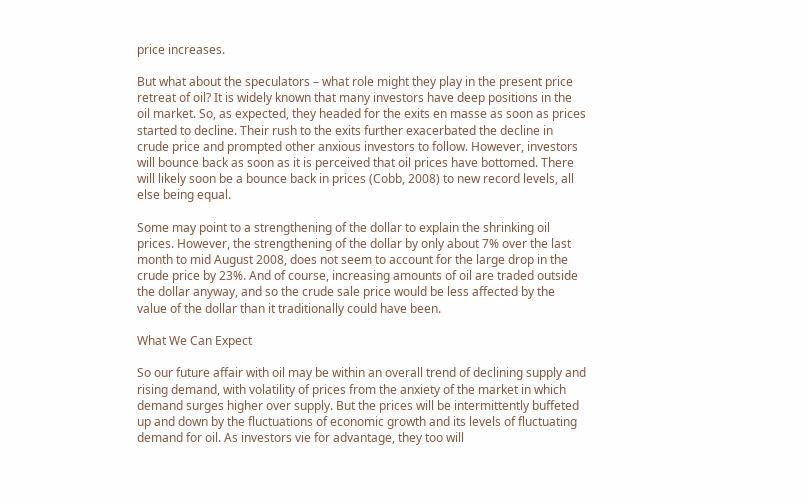price increases.

But what about the speculators – what role might they play in the present price retreat of oil? It is widely known that many investors have deep positions in the oil market. So, as expected, they headed for the exits en masse as soon as prices started to decline. Their rush to the exits further exacerbated the decline in crude price and prompted other anxious investors to follow. However, investors will bounce back as soon as it is perceived that oil prices have bottomed. There will likely soon be a bounce back in prices (Cobb, 2008) to new record levels, all else being equal.

Some may point to a strengthening of the dollar to explain the shrinking oil prices. However, the strengthening of the dollar by only about 7% over the last month to mid August 2008, does not seem to account for the large drop in the crude price by 23%. And of course, increasing amounts of oil are traded outside the dollar anyway, and so the crude sale price would be less affected by the value of the dollar than it traditionally could have been.

What We Can Expect

So our future affair with oil may be within an overall trend of declining supply and rising demand, with volatility of prices from the anxiety of the market in which demand surges higher over supply. But the prices will be intermittently buffeted up and down by the fluctuations of economic growth and its levels of fluctuating demand for oil. As investors vie for advantage, they too will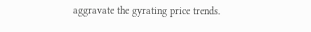aggravate the gyrating price trends.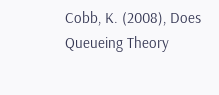Cobb, K. (2008), Does Queueing Theory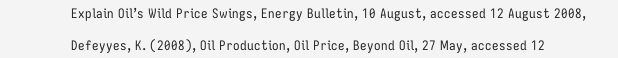Explain Oil’s Wild Price Swings, Energy Bulletin, 10 August, accessed 12 August 2008,

Defeyyes, K. (2008), Oil Production, Oil Price, Beyond Oil, 27 May, accessed 12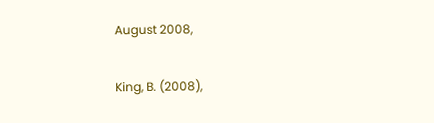August 2008,

King, B. (2008),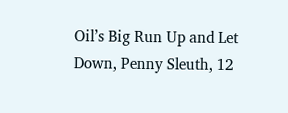Oil’s Big Run Up and Let Down, Penny Sleuth, 12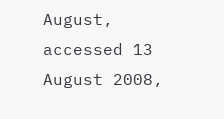August, accessed 13 August 2008,